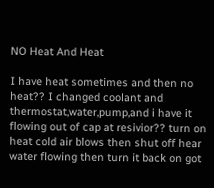NO Heat And Heat

I have heat sometimes and then no heat?? I changed coolant and thermostat,water,pump,and i have it flowing out of cap at resivior?? turn on heat cold air blows then shut off hear water flowing then turn it back on got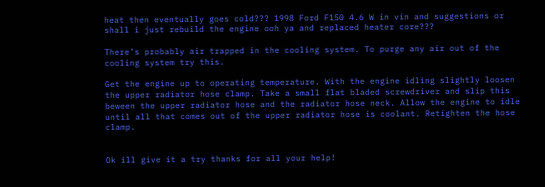heat then eventually goes cold??? 1998 Ford F150 4.6 W in vin and suggestions or shall i just rebuild the engine ooh ya and replaced heater core???

There’s probably air trapped in the cooling system. To purge any air out of the cooling system try this.

Get the engine up to operating temperature. With the engine idling slightly loosen the upper radiator hose clamp. Take a small flat bladed screwdriver and slip this beween the upper radiator hose and the radiator hose neck. Allow the engine to idle until all that comes out of the upper radiator hose is coolant. Retighten the hose clamp.


Ok ill give it a try thanks for all your help!